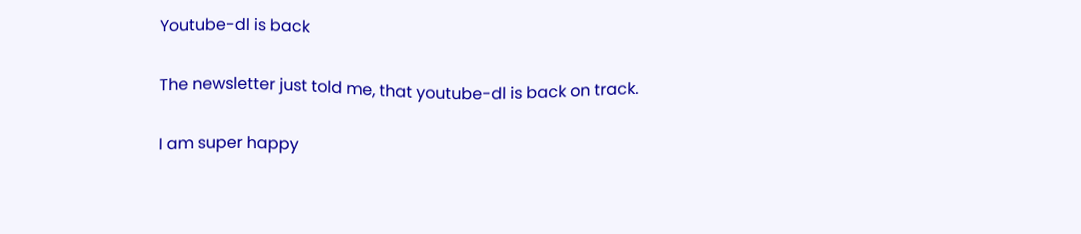Youtube-dl is back

The newsletter just told me, that youtube-dl is back on track.

I am super happy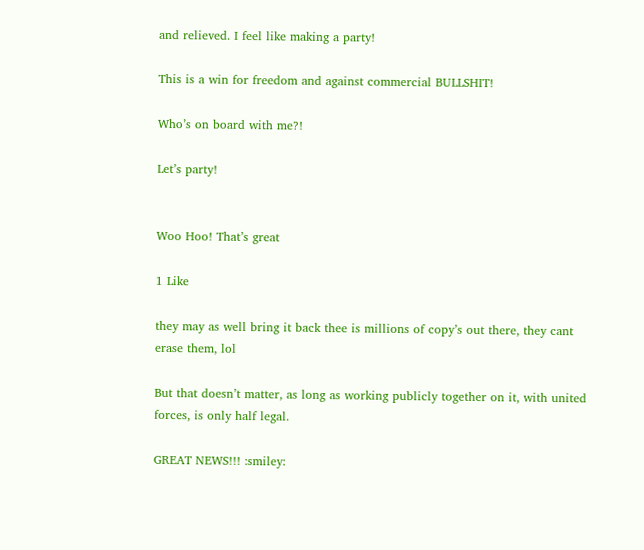and relieved. I feel like making a party!

This is a win for freedom and against commercial BULLSHIT!

Who’s on board with me?!

Let’s party!


Woo Hoo! That’s great

1 Like

they may as well bring it back thee is millions of copy’s out there, they cant erase them, lol

But that doesn’t matter, as long as working publicly together on it, with united forces, is only half legal.

GREAT NEWS!!! :smiley: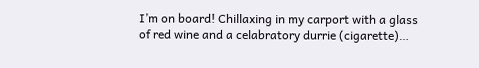I’m on board! Chillaxing in my carport with a glass of red wine and a celabratory durrie (cigarette)…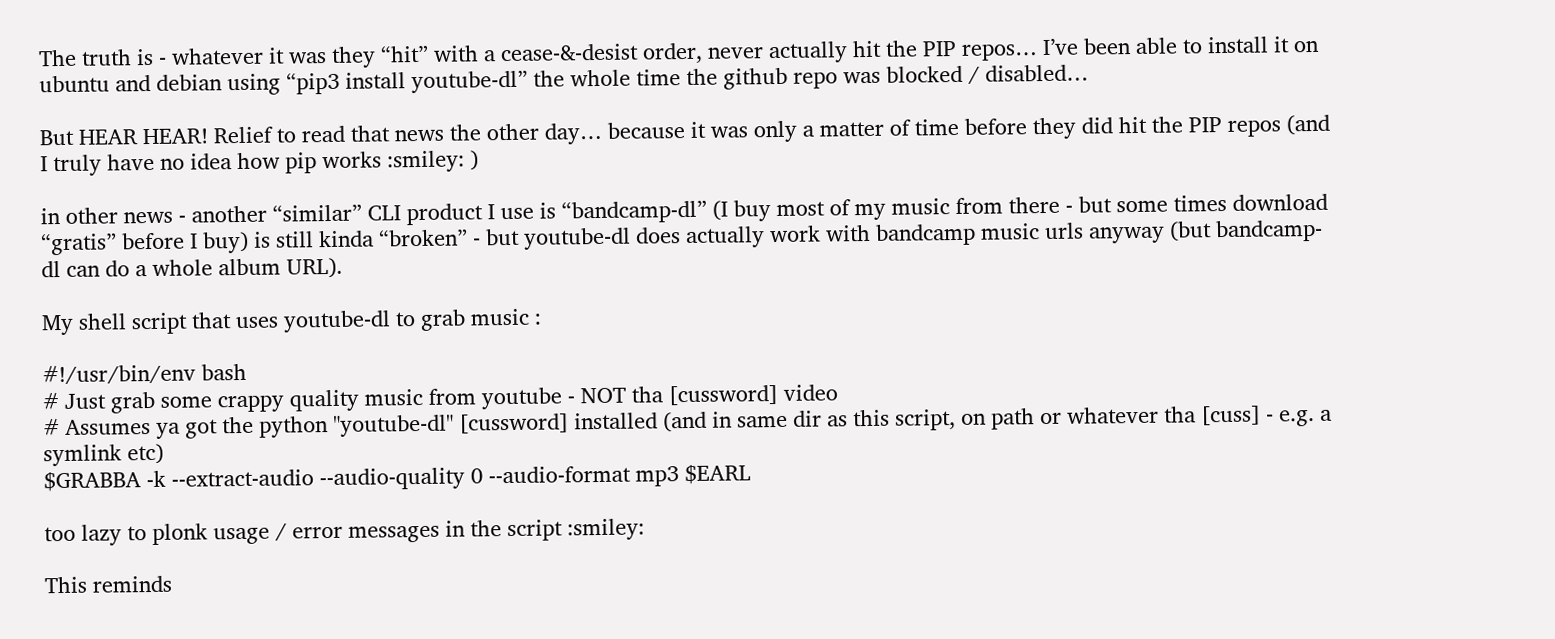The truth is - whatever it was they “hit” with a cease-&-desist order, never actually hit the PIP repos… I’ve been able to install it on ubuntu and debian using “pip3 install youtube-dl” the whole time the github repo was blocked / disabled…

But HEAR HEAR! Relief to read that news the other day… because it was only a matter of time before they did hit the PIP repos (and I truly have no idea how pip works :smiley: )

in other news - another “similar” CLI product I use is “bandcamp-dl” (I buy most of my music from there - but some times download “gratis” before I buy) is still kinda “broken” - but youtube-dl does actually work with bandcamp music urls anyway (but bandcamp-dl can do a whole album URL).

My shell script that uses youtube-dl to grab music :

#!/usr/bin/env bash
# Just grab some crappy quality music from youtube - NOT tha [cussword] video
# Assumes ya got the python "youtube-dl" [cussword] installed (and in same dir as this script, on path or whatever tha [cuss] - e.g. a symlink etc)
$GRABBA -k --extract-audio --audio-quality 0 --audio-format mp3 $EARL

too lazy to plonk usage / error messages in the script :smiley:

This reminds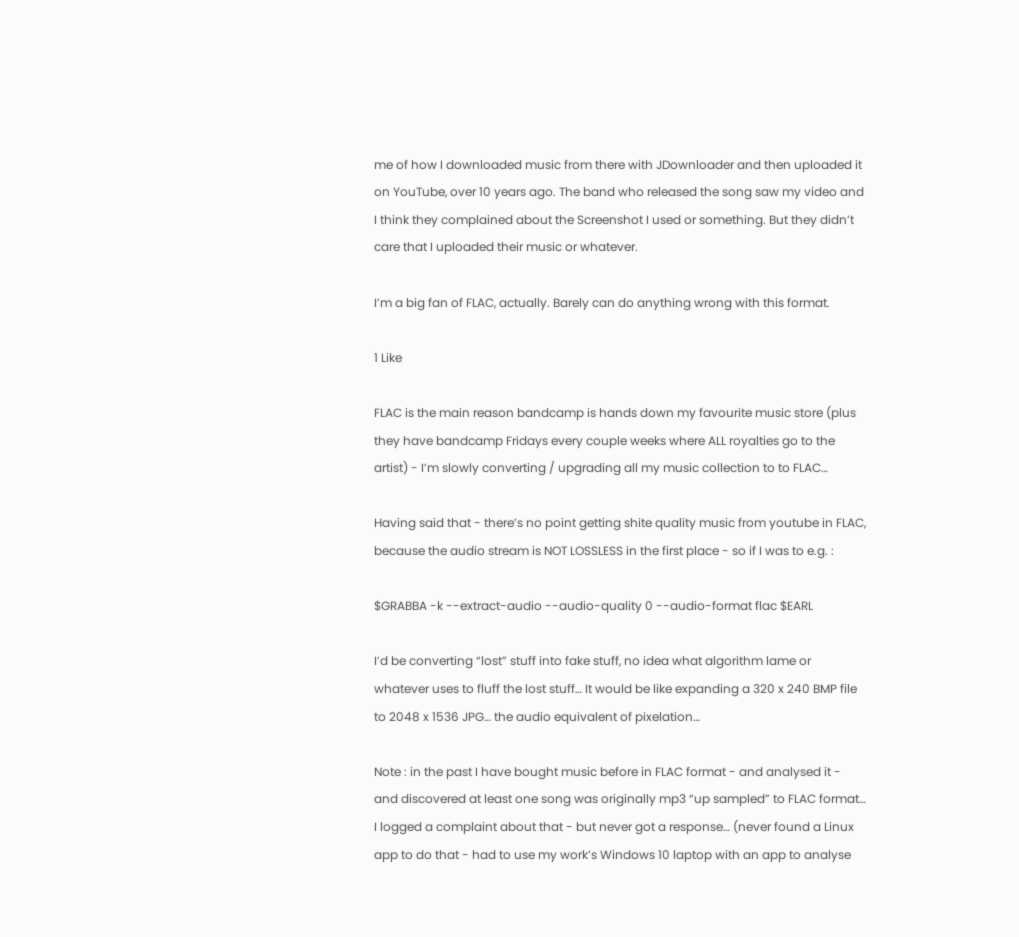me of how I downloaded music from there with JDownloader and then uploaded it on YouTube, over 10 years ago. The band who released the song saw my video and I think they complained about the Screenshot I used or something. But they didn’t care that I uploaded their music or whatever.

I’m a big fan of FLAC, actually. Barely can do anything wrong with this format.

1 Like

FLAC is the main reason bandcamp is hands down my favourite music store (plus they have bandcamp Fridays every couple weeks where ALL royalties go to the artist) - I’m slowly converting / upgrading all my music collection to to FLAC…

Having said that - there’s no point getting shite quality music from youtube in FLAC, because the audio stream is NOT LOSSLESS in the first place - so if I was to e.g. :

$GRABBA -k --extract-audio --audio-quality 0 --audio-format flac $EARL

I’d be converting “lost” stuff into fake stuff, no idea what algorithm lame or whatever uses to fluff the lost stuff… It would be like expanding a 320 x 240 BMP file to 2048 x 1536 JPG… the audio equivalent of pixelation…

Note : in the past I have bought music before in FLAC format - and analysed it - and discovered at least one song was originally mp3 “up sampled” to FLAC format… I logged a complaint about that - but never got a response… (never found a Linux app to do that - had to use my work’s Windows 10 laptop with an app to analyse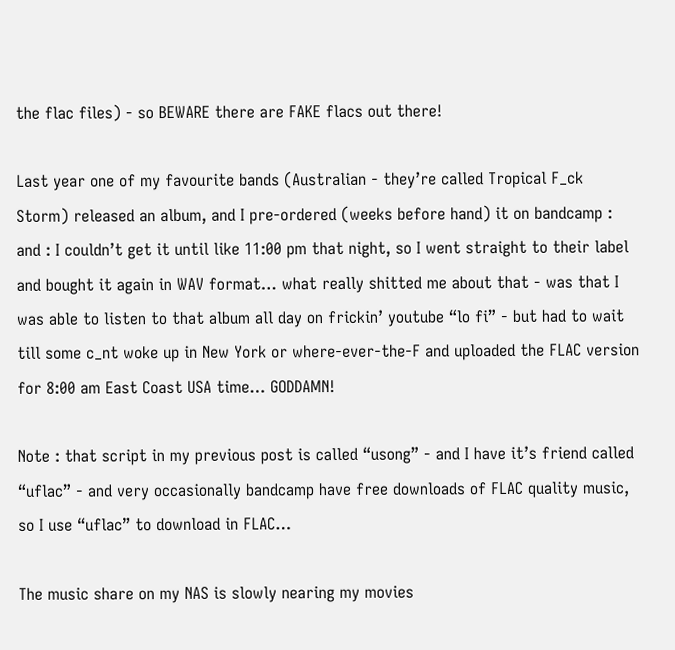the flac files) - so BEWARE there are FAKE flacs out there!

Last year one of my favourite bands (Australian - they’re called Tropical F_ck Storm) released an album, and I pre-ordered (weeks before hand) it on bandcamp : and : I couldn’t get it until like 11:00 pm that night, so I went straight to their label and bought it again in WAV format… what really shitted me about that - was that I was able to listen to that album all day on frickin’ youtube “lo fi” - but had to wait till some c_nt woke up in New York or where-ever-the-F and uploaded the FLAC version for 8:00 am East Coast USA time… GODDAMN!

Note : that script in my previous post is called “usong” - and I have it’s friend called “uflac” - and very occasionally bandcamp have free downloads of FLAC quality music, so I use “uflac” to download in FLAC…

The music share on my NAS is slowly nearing my movies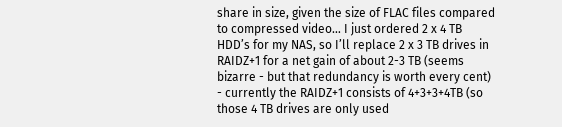share in size, given the size of FLAC files compared to compressed video… I just ordered 2 x 4 TB HDD’s for my NAS, so I’ll replace 2 x 3 TB drives in RAIDZ+1 for a net gain of about 2-3 TB (seems bizarre - but that redundancy is worth every cent) - currently the RAIDZ+1 consists of 4+3+3+4TB (so those 4 TB drives are only used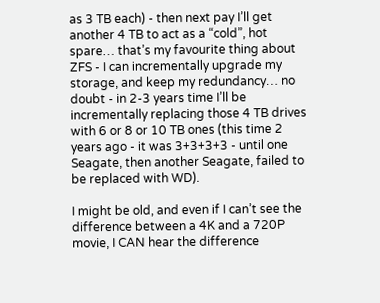as 3 TB each) - then next pay I’ll get another 4 TB to act as a “cold”, hot spare… that’s my favourite thing about ZFS - I can incrementally upgrade my storage, and keep my redundancy… no doubt - in 2-3 years time I’ll be incrementally replacing those 4 TB drives with 6 or 8 or 10 TB ones (this time 2 years ago - it was 3+3+3+3 - until one Seagate, then another Seagate, failed to be replaced with WD).

I might be old, and even if I can’t see the difference between a 4K and a 720P movie, I CAN hear the difference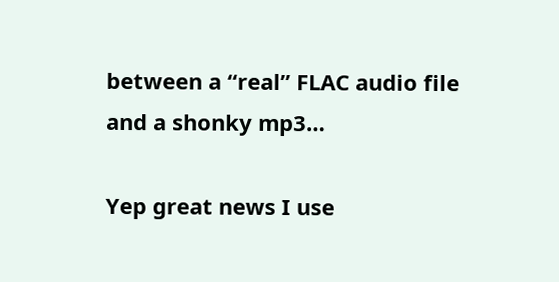between a “real” FLAC audio file and a shonky mp3…

Yep great news I use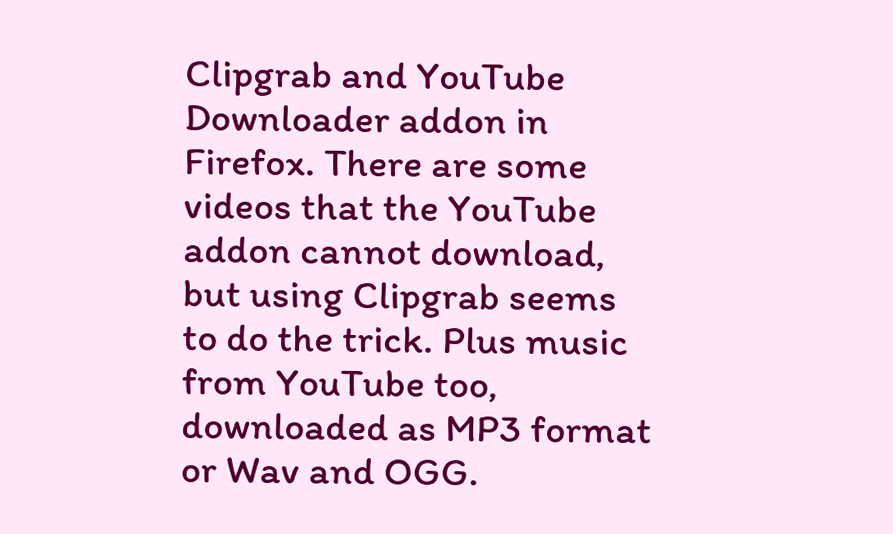Clipgrab and YouTube Downloader addon in Firefox. There are some videos that the YouTube addon cannot download, but using Clipgrab seems to do the trick. Plus music from YouTube too, downloaded as MP3 format or Wav and OGG.